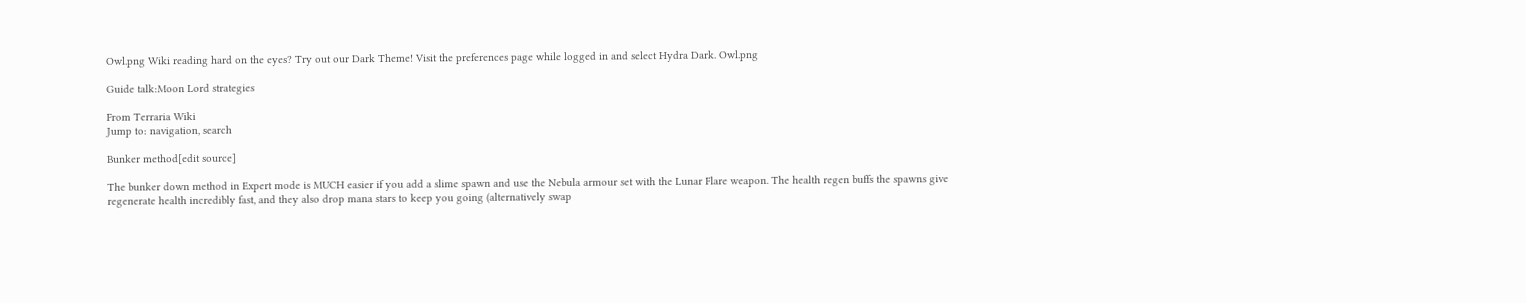Owl.png Wiki reading hard on the eyes? Try out our Dark Theme! Visit the preferences page while logged in and select Hydra Dark. Owl.png

Guide talk:Moon Lord strategies

From Terraria Wiki
Jump to: navigation, search

Bunker method[edit source]

The bunker down method in Expert mode is MUCH easier if you add a slime spawn and use the Nebula armour set with the Lunar Flare weapon. The health regen buffs the spawns give regenerate health incredibly fast, and they also drop mana stars to keep you going (alternatively swap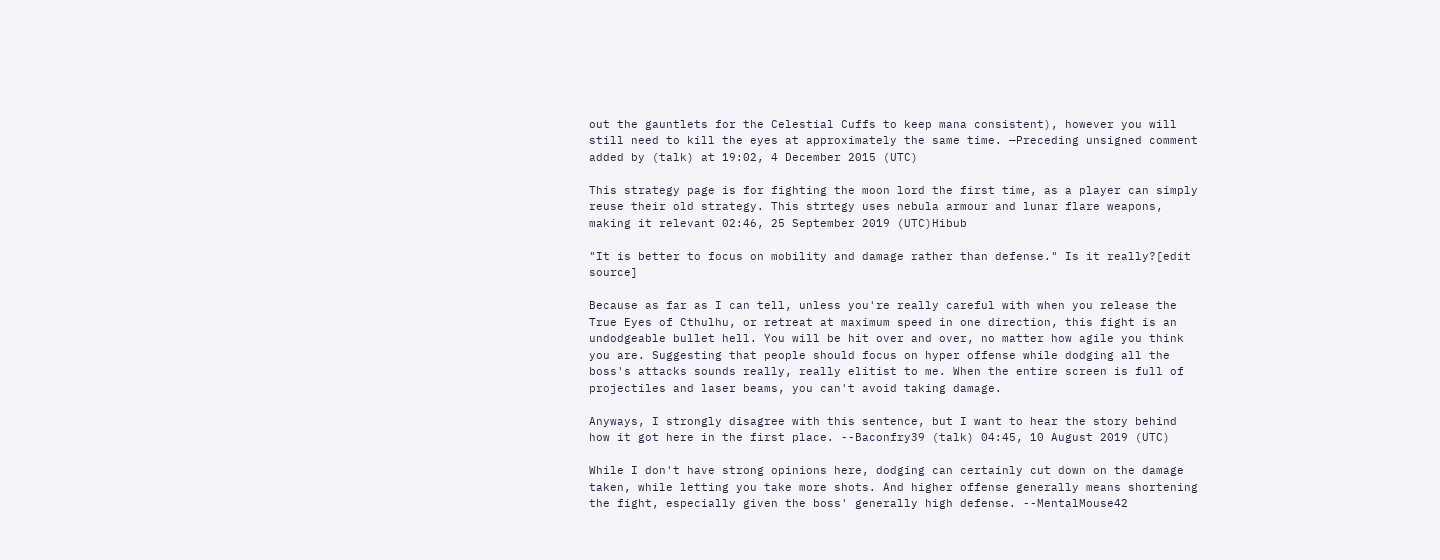out the gauntlets for the Celestial Cuffs to keep mana consistent), however you will still need to kill the eyes at approximately the same time. —Preceding unsigned comment added by (talk) at 19:02, 4 December 2015 (UTC)

This strategy page is for fighting the moon lord the first time, as a player can simply reuse their old strategy. This strtegy uses nebula armour and lunar flare weapons, making it relevant 02:46, 25 September 2019 (UTC)Hibub

"It is better to focus on mobility and damage rather than defense." Is it really?[edit source]

Because as far as I can tell, unless you're really careful with when you release the True Eyes of Cthulhu, or retreat at maximum speed in one direction, this fight is an undodgeable bullet hell. You will be hit over and over, no matter how agile you think you are. Suggesting that people should focus on hyper offense while dodging all the boss's attacks sounds really, really elitist to me. When the entire screen is full of projectiles and laser beams, you can't avoid taking damage.

Anyways, I strongly disagree with this sentence, but I want to hear the story behind how it got here in the first place. --Baconfry39 (talk) 04:45, 10 August 2019 (UTC)

While I don't have strong opinions here, dodging can certainly cut down on the damage taken, while letting you take more shots. And higher offense generally means shortening the fight, especially given the boss' generally high defense. --MentalMouse42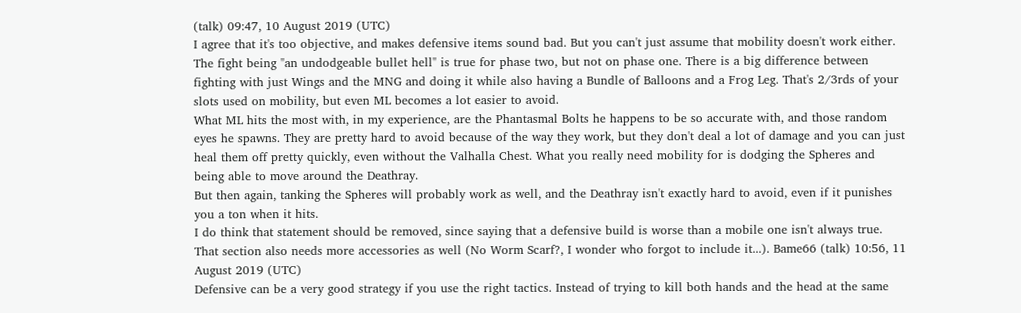(talk) 09:47, 10 August 2019 (UTC)
I agree that it's too objective, and makes defensive items sound bad. But you can't just assume that mobility doesn't work either. The fight being "an undodgeable bullet hell" is true for phase two, but not on phase one. There is a big difference between fighting with just Wings and the MNG and doing it while also having a Bundle of Balloons and a Frog Leg. That's 2/3rds of your slots used on mobility, but even ML becomes a lot easier to avoid.
What ML hits the most with, in my experience, are the Phantasmal Bolts he happens to be so accurate with, and those random eyes he spawns. They are pretty hard to avoid because of the way they work, but they don't deal a lot of damage and you can just heal them off pretty quickly, even without the Valhalla Chest. What you really need mobility for is dodging the Spheres and being able to move around the Deathray.
But then again, tanking the Spheres will probably work as well, and the Deathray isn't exactly hard to avoid, even if it punishes you a ton when it hits.
I do think that statement should be removed, since saying that a defensive build is worse than a mobile one isn't always true. That section also needs more accessories as well (No Worm Scarf?, I wonder who forgot to include it...). Bame66 (talk) 10:56, 11 August 2019 (UTC)
Defensive can be a very good strategy if you use the right tactics. Instead of trying to kill both hands and the head at the same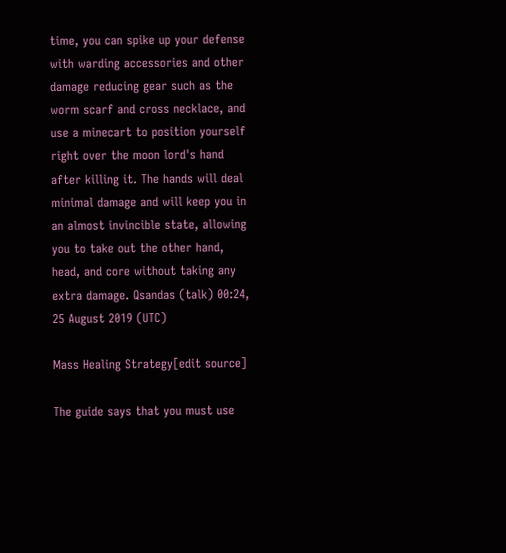time, you can spike up your defense with warding accessories and other damage reducing gear such as the worm scarf and cross necklace, and use a minecart to position yourself right over the moon lord's hand after killing it. The hands will deal minimal damage and will keep you in an almost invincible state, allowing you to take out the other hand, head, and core without taking any extra damage. Qsandas (talk) 00:24, 25 August 2019 (UTC)

Mass Healing Strategy[edit source]

The guide says that you must use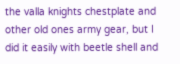the valla knights chestplate and other old ones army gear, but I did it easily with beetle shell and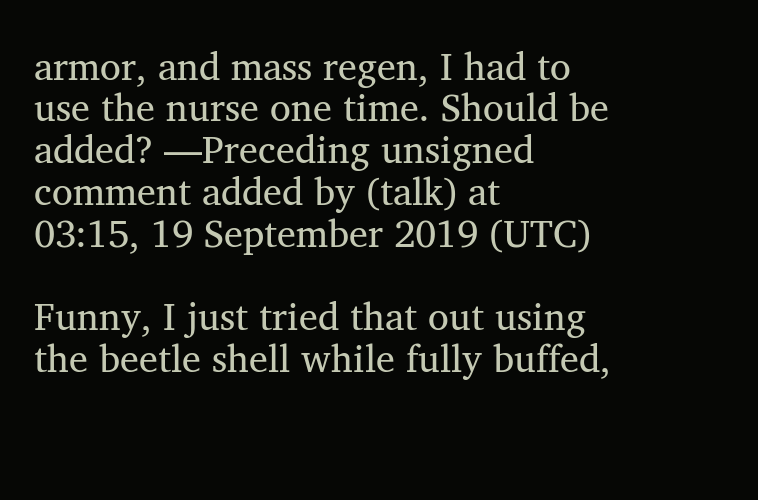armor, and mass regen, I had to use the nurse one time. Should be added? —Preceding unsigned comment added by (talk) at 03:15, 19 September 2019 (UTC)

Funny, I just tried that out using the beetle shell while fully buffed,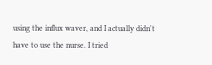using the influx waver, and I actually didn't have to use the nurse. I tried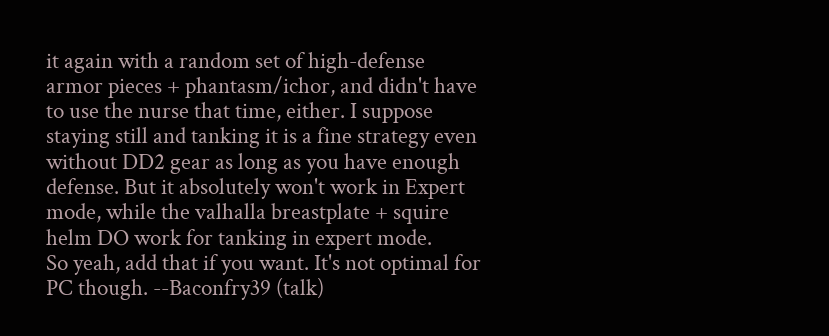it again with a random set of high-defense armor pieces + phantasm/ichor, and didn't have to use the nurse that time, either. I suppose staying still and tanking it is a fine strategy even without DD2 gear as long as you have enough defense. But it absolutely won't work in Expert mode, while the valhalla breastplate + squire helm DO work for tanking in expert mode.
So yeah, add that if you want. It's not optimal for PC though. --Baconfry39 (talk)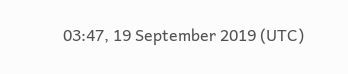03:47, 19 September 2019 (UTC)